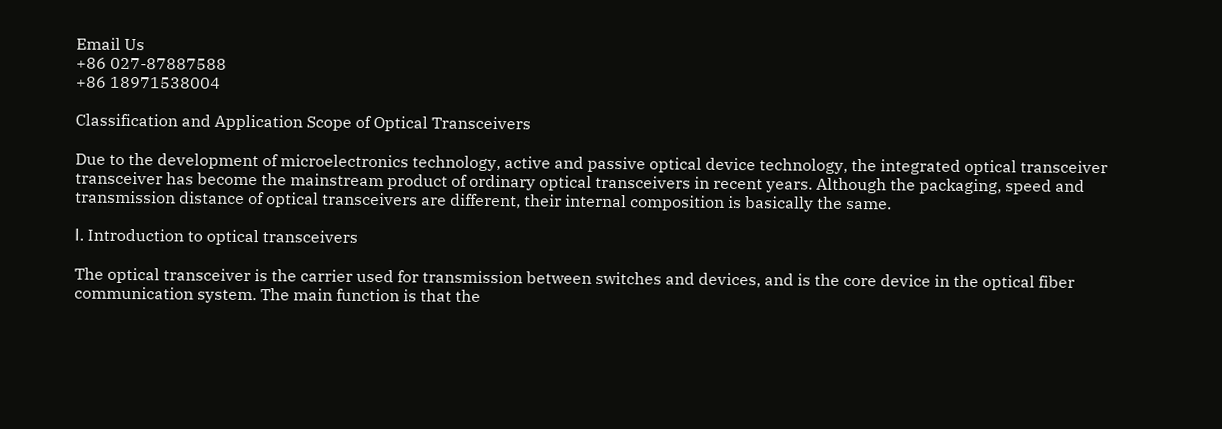Email Us
+86 027-87887588
+86 18971538004

Classification and Application Scope of Optical Transceivers

Due to the development of microelectronics technology, active and passive optical device technology, the integrated optical transceiver transceiver has become the mainstream product of ordinary optical transceivers in recent years. Although the packaging, speed and transmission distance of optical transceivers are different, their internal composition is basically the same.

Ⅰ. Introduction to optical transceivers

The optical transceiver is the carrier used for transmission between switches and devices, and is the core device in the optical fiber communication system. The main function is that the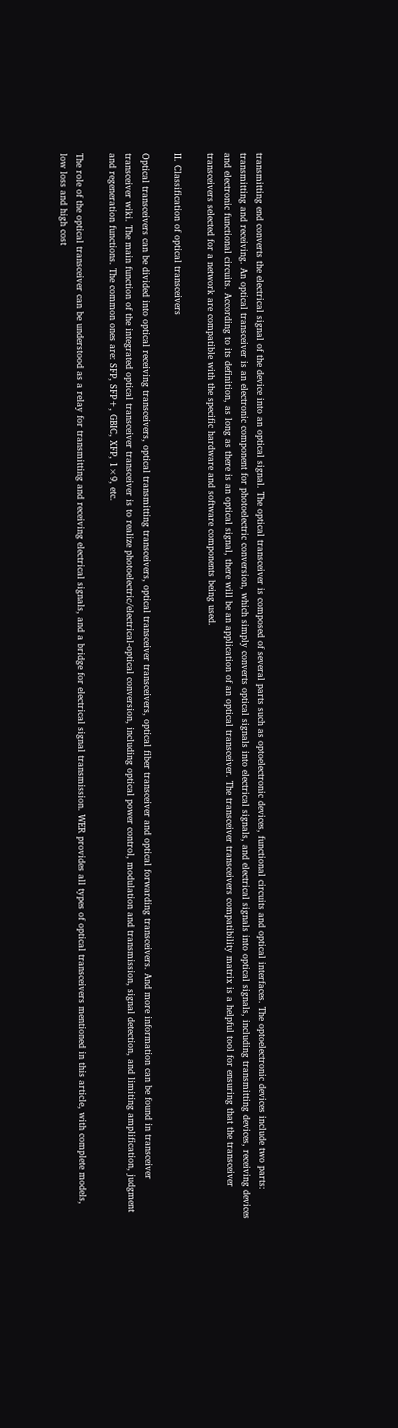transmitting end converts the electrical signal of the device into an optical signal. The optical transceiver is composed of several parts such as optoelectronic devices, functional circuits and optical interfaces. The optoelectronic devices include two parts: transmitting and receiving. An optical transceiver is an electronic component for photoelectric conversion, which simply converts optical signals into electrical signals, and electrical signals into optical signals, including transmitting devices, receiving devices and electronic functional circuits. According to its definition, as long as there is an optical signal, there will be an application of an optical transceiver. The transceiver transceivers compatibility matrix is a helpful tool for ensuring that the transceiver transceivers selected for a network are compatible with the specific hardware and software components being used.

Ⅱ. Classification of optical transceivers

Optical transceivers can be divided into optical receiving transceivers, optical transmitting transceivers, optical transceiver transceivers, optical fiber transceiver and optical forwarding transceivers. And more information can be found in transceiver transceiver wiki. The main function of the integrated optical transceiver transceiver is to realize photoelectric/electrical-optical conversion, including optical power control, modulation and transmission, signal detection, and limiting amplification, judgment and regeneration functions. The common ones are: SFP, SFP+, GBIC, XFP, 1×9, etc.

The role of the optical transceiver can be understood as a relay for transmitting and receiving electrical signals, and a bridge for electrical signal transmission. WER provides all types of optical transceivers mentioned in this article, with complete models, low loss and high cost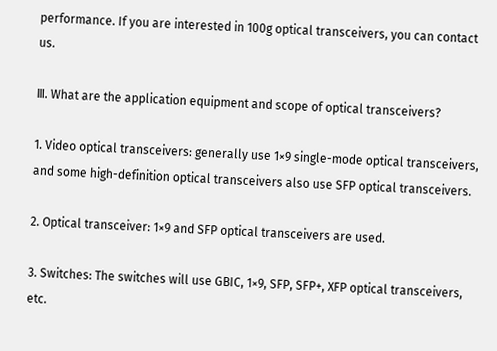performance. If you are interested in 100g optical transceivers, you can contact us.

Ⅲ. What are the application equipment and scope of optical transceivers?

1. Video optical transceivers: generally use 1×9 single-mode optical transceivers, and some high-definition optical transceivers also use SFP optical transceivers.

2. Optical transceiver: 1×9 and SFP optical transceivers are used.

3. Switches: The switches will use GBIC, 1×9, SFP, SFP+, XFP optical transceivers, etc.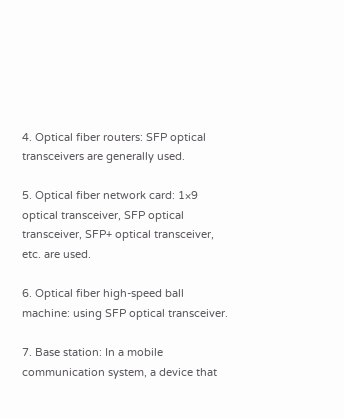4. Optical fiber routers: SFP optical transceivers are generally used.

5. Optical fiber network card: 1×9 optical transceiver, SFP optical transceiver, SFP+ optical transceiver, etc. are used.

6. Optical fiber high-speed ball machine: using SFP optical transceiver.

7. Base station: In a mobile communication system, a device that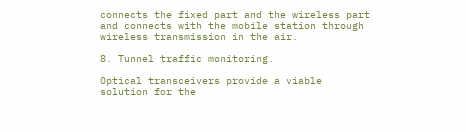connects the fixed part and the wireless part and connects with the mobile station through wireless transmission in the air.

8. Tunnel traffic monitoring.

Optical transceivers provide a viable solution for the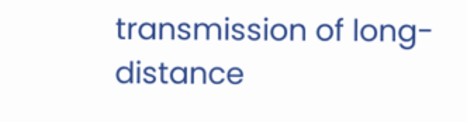transmission of long-distance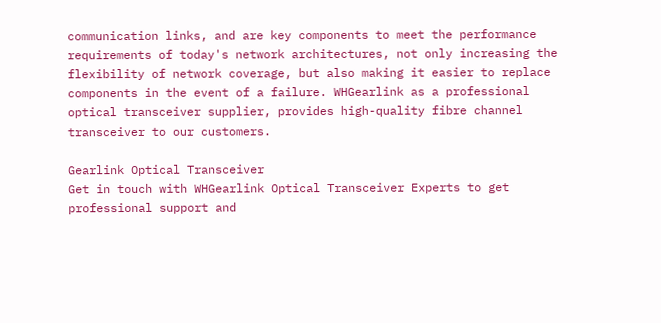communication links, and are key components to meet the performance requirements of today's network architectures, not only increasing the flexibility of network coverage, but also making it easier to replace components in the event of a failure. WHGearlink as a professional optical transceiver supplier, provides high-quality fibre channel transceiver to our customers.

Gearlink Optical Transceiver
Get in touch with WHGearlink Optical Transceiver Experts to get professional support and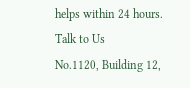helps within 24 hours.
Talk to Us
No.1120, Building 12,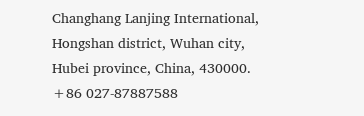Changhang Lanjing International, Hongshan district, Wuhan city, Hubei province, China, 430000.
+86 027-87887588